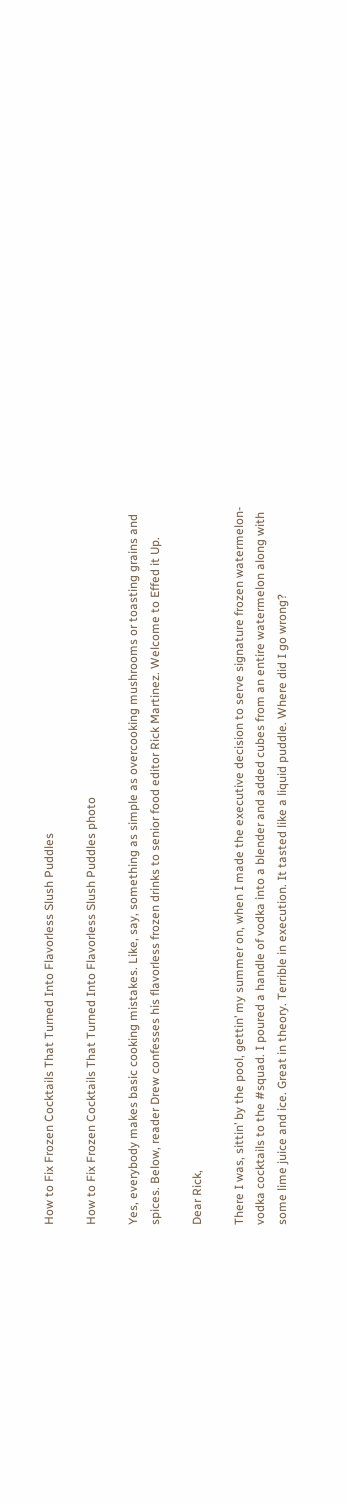How to Fix Frozen Cocktails That Turned Into Flavorless Slush Puddles

How to Fix Frozen Cocktails That Turned Into Flavorless Slush Puddles photo

Yes, everybody makes basic cooking mistakes. Like, say, something as simple as overcooking mushrooms or toasting grains and spices. Below, reader Drew confesses his flavorless frozen drinks to senior food editor Rick Martinez. Welcome to Effed it Up.

Dear Rick,

There I was, sittin’ by the pool, gettin’ my summer on, when I made the executive decision to serve signature frozen watermelon-vodka cocktails to the #squad. I poured a handle of vodka into a blender and added cubes from an entire watermelon along with some lime juice and ice. Great in theory. Terrible in execution. It tasted like a liquid puddle. Where did I go wrong?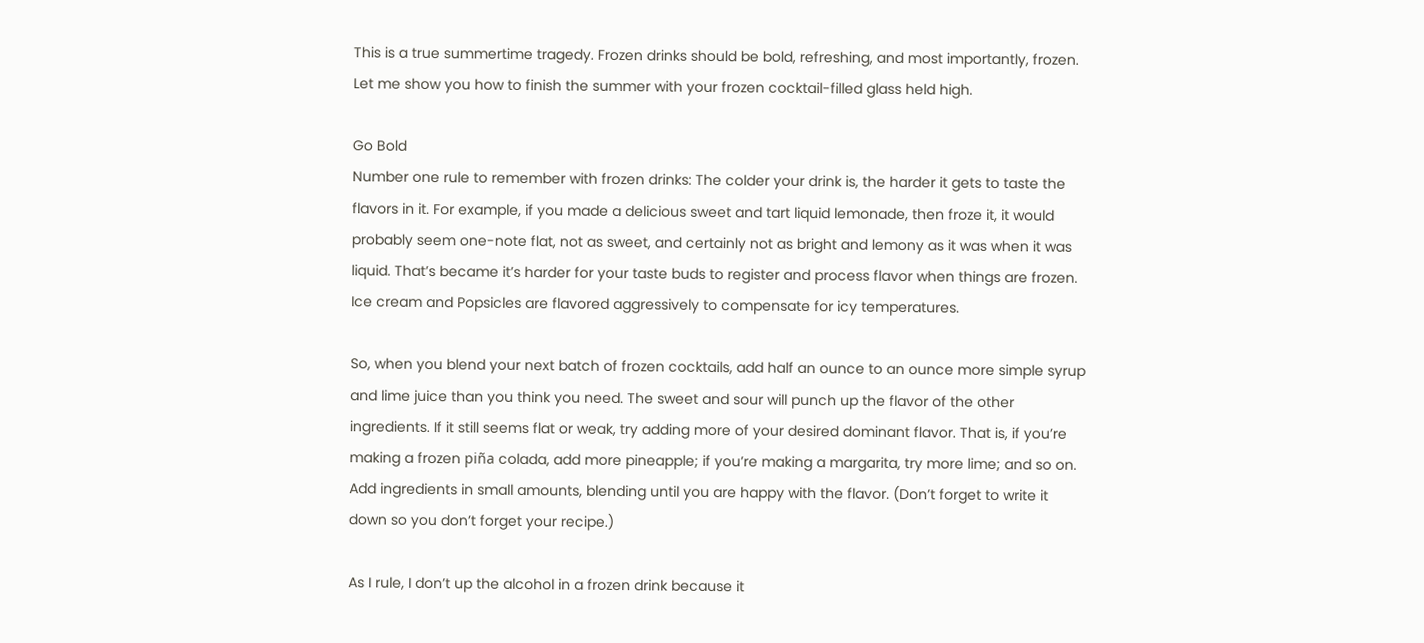This is a true summertime tragedy. Frozen drinks should be bold, refreshing, and most importantly, frozen. Let me show you how to finish the summer with your frozen cocktail-filled glass held high.

Go Bold
Number one rule to remember with frozen drinks: The colder your drink is, the harder it gets to taste the flavors in it. For example, if you made a delicious sweet and tart liquid lemonade, then froze it, it would probably seem one-note flat, not as sweet, and certainly not as bright and lemony as it was when it was liquid. That’s became it’s harder for your taste buds to register and process flavor when things are frozen. Ice cream and Popsicles are flavored aggressively to compensate for icy temperatures.

So, when you blend your next batch of frozen cocktails, add half an ounce to an ounce more simple syrup and lime juice than you think you need. The sweet and sour will punch up the flavor of the other ingredients. If it still seems flat or weak, try adding more of your desired dominant flavor. That is, if you’re making a frozen piña colada, add more pineapple; if you’re making a margarita, try more lime; and so on. Add ingredients in small amounts, blending until you are happy with the flavor. (Don’t forget to write it down so you don’t forget your recipe.)

As I rule, I don’t up the alcohol in a frozen drink because it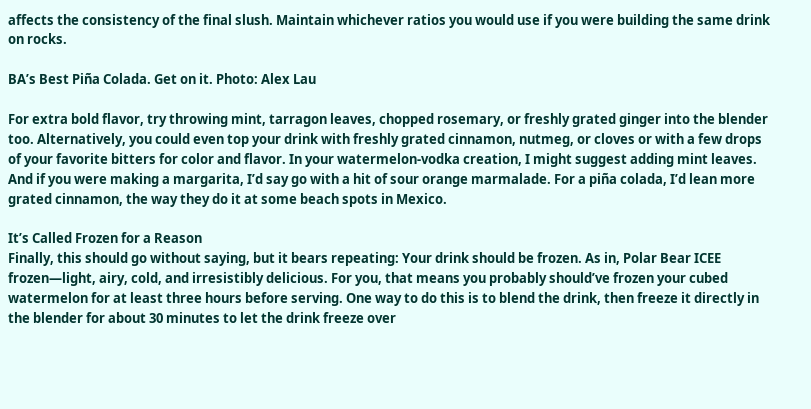affects the consistency of the final slush. Maintain whichever ratios you would use if you were building the same drink on rocks.

BA’s Best Piña Colada. Get on it. Photo: Alex Lau

For extra bold flavor, try throwing mint, tarragon leaves, chopped rosemary, or freshly grated ginger into the blender too. Alternatively, you could even top your drink with freshly grated cinnamon, nutmeg, or cloves or with a few drops of your favorite bitters for color and flavor. In your watermelon-vodka creation, I might suggest adding mint leaves. And if you were making a margarita, I’d say go with a hit of sour orange marmalade. For a piña colada, I’d lean more grated cinnamon, the way they do it at some beach spots in Mexico.

It’s Called Frozen for a Reason
Finally, this should go without saying, but it bears repeating: Your drink should be frozen. As in, Polar Bear ICEE frozen—light, airy, cold, and irresistibly delicious. For you, that means you probably should’ve frozen your cubed watermelon for at least three hours before serving. One way to do this is to blend the drink, then freeze it directly in the blender for about 30 minutes to let the drink freeze over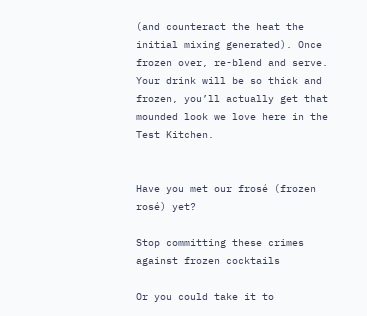(and counteract the heat the initial mixing generated). Once frozen over, re-blend and serve. Your drink will be so thick and frozen, you’ll actually get that mounded look we love here in the Test Kitchen.


Have you met our frosé (frozen rosé) yet?

Stop committing these crimes against frozen cocktails

Or you could take it to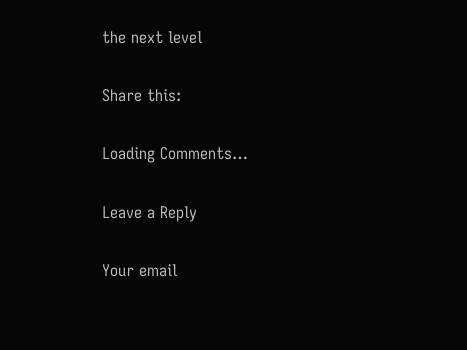the next level

Share this:

Loading Comments…

Leave a Reply

Your email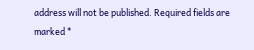address will not be published. Required fields are marked *